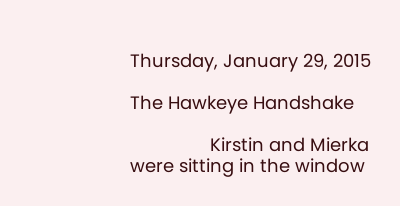Thursday, January 29, 2015

The Hawkeye Handshake

                Kirstin and Mierka were sitting in the window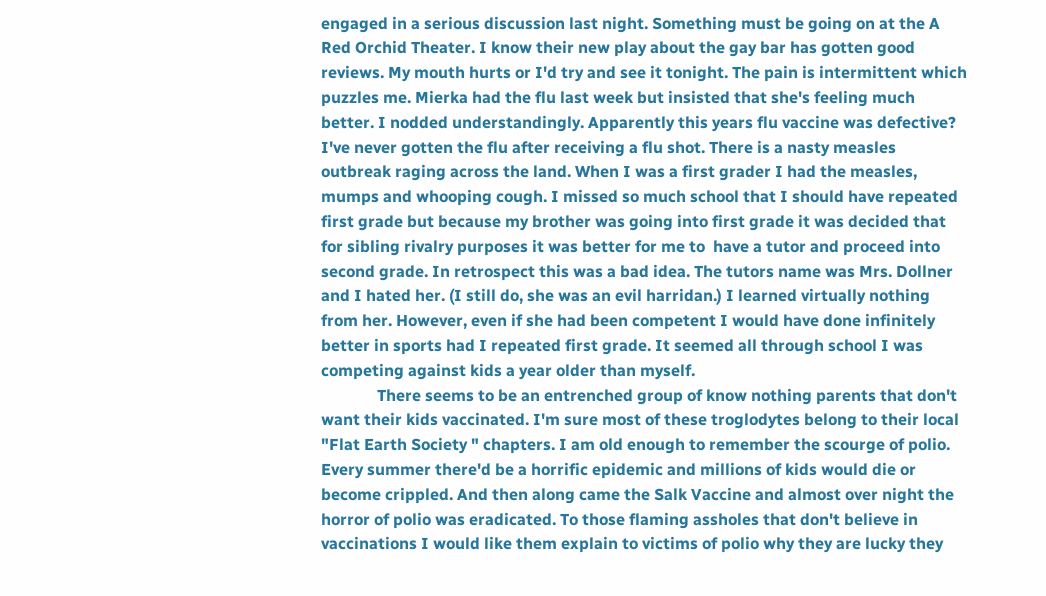engaged in a serious discussion last night. Something must be going on at the A Red Orchid Theater. I know their new play about the gay bar has gotten good reviews. My mouth hurts or I'd try and see it tonight. The pain is intermittent which puzzles me. Mierka had the flu last week but insisted that she's feeling much better. I nodded understandingly. Apparently this years flu vaccine was defective? I've never gotten the flu after receiving a flu shot. There is a nasty measles outbreak raging across the land. When I was a first grader I had the measles, mumps and whooping cough. I missed so much school that I should have repeated first grade but because my brother was going into first grade it was decided that for sibling rivalry purposes it was better for me to  have a tutor and proceed into second grade. In retrospect this was a bad idea. The tutors name was Mrs. Dollner and I hated her. (I still do, she was an evil harridan.) I learned virtually nothing from her. However, even if she had been competent I would have done infinitely better in sports had I repeated first grade. It seemed all through school I was competing against kids a year older than myself.
              There seems to be an entrenched group of know nothing parents that don't want their kids vaccinated. I'm sure most of these troglodytes belong to their local "Flat Earth Society " chapters. I am old enough to remember the scourge of polio. Every summer there'd be a horrific epidemic and millions of kids would die or become crippled. And then along came the Salk Vaccine and almost over night the horror of polio was eradicated. To those flaming assholes that don't believe in vaccinations I would like them explain to victims of polio why they are lucky they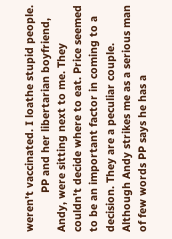weren't vaccinated. I loathe stupid people.
             PP and her libertarian boyfriend, Andy, were sitting next to me. They couldn't decide where to eat. Price seemed to be an important factor in coming to a decision. They are a peculiar couple. Although Andy strikes me as a serious man of few words PP says he has a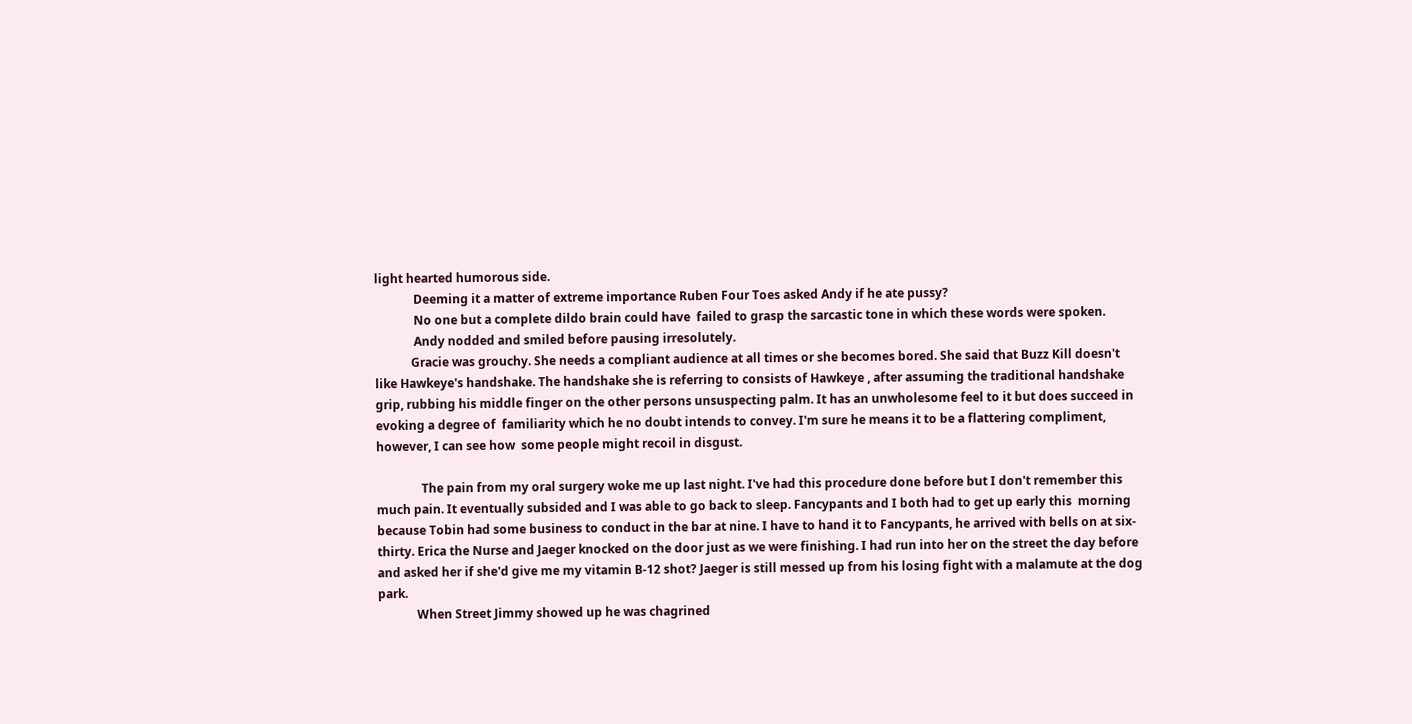light hearted humorous side.
             Deeming it a matter of extreme importance Ruben Four Toes asked Andy if he ate pussy?
             No one but a complete dildo brain could have  failed to grasp the sarcastic tone in which these words were spoken.
             Andy nodded and smiled before pausing irresolutely.
            Gracie was grouchy. She needs a compliant audience at all times or she becomes bored. She said that Buzz Kill doesn't like Hawkeye's handshake. The handshake she is referring to consists of Hawkeye , after assuming the traditional handshake grip, rubbing his middle finger on the other persons unsuspecting palm. It has an unwholesome feel to it but does succeed in evoking a degree of  familiarity which he no doubt intends to convey. I'm sure he means it to be a flattering compliment, however, I can see how  some people might recoil in disgust.

               The pain from my oral surgery woke me up last night. I've had this procedure done before but I don't remember this much pain. It eventually subsided and I was able to go back to sleep. Fancypants and I both had to get up early this  morning because Tobin had some business to conduct in the bar at nine. I have to hand it to Fancypants, he arrived with bells on at six-thirty. Erica the Nurse and Jaeger knocked on the door just as we were finishing. I had run into her on the street the day before and asked her if she'd give me my vitamin B-12 shot? Jaeger is still messed up from his losing fight with a malamute at the dog park.
             When Street Jimmy showed up he was chagrined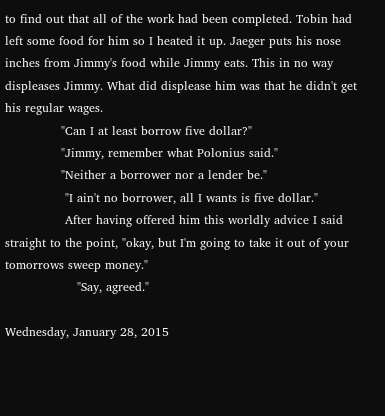to find out that all of the work had been completed. Tobin had left some food for him so I heated it up. Jaeger puts his nose inches from Jimmy's food while Jimmy eats. This in no way displeases Jimmy. What did displease him was that he didn't get his regular wages.
              "Can I at least borrow five dollar?"
              "Jimmy, remember what Polonius said."
              "Neither a borrower nor a lender be."
               "I ain't no borrower, all I wants is five dollar."
               After having offered him this worldly advice I said straight to the point, "okay, but I'm going to take it out of your tomorrows sweep money."
                  "Say, agreed."

Wednesday, January 28, 2015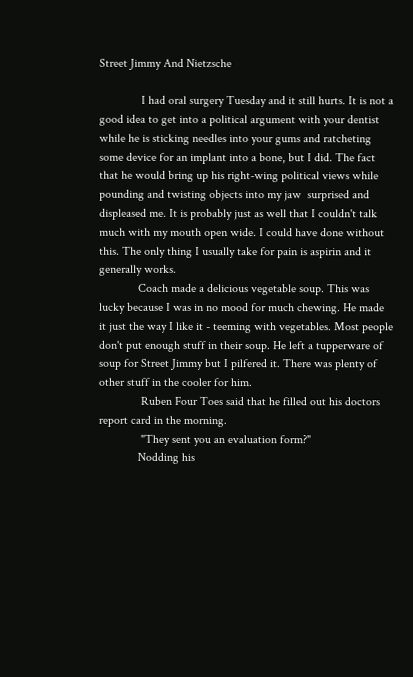Street Jimmy And Nietzsche

              I had oral surgery Tuesday and it still hurts. It is not a good idea to get into a political argument with your dentist while he is sticking needles into your gums and ratcheting some device for an implant into a bone, but I did. The fact that he would bring up his right-wing political views while pounding and twisting objects into my jaw  surprised and displeased me. It is probably just as well that I couldn't talk much with my mouth open wide. I could have done without this. The only thing I usually take for pain is aspirin and it generally works.
             Coach made a delicious vegetable soup. This was lucky because I was in no mood for much chewing. He made it just the way I like it - teeming with vegetables. Most people don't put enough stuff in their soup. He left a tupperware of soup for Street Jimmy but I pilfered it. There was plenty of other stuff in the cooler for him.
              Ruben Four Toes said that he filled out his doctors report card in the morning.
              "They sent you an evaluation form?"
             Nodding his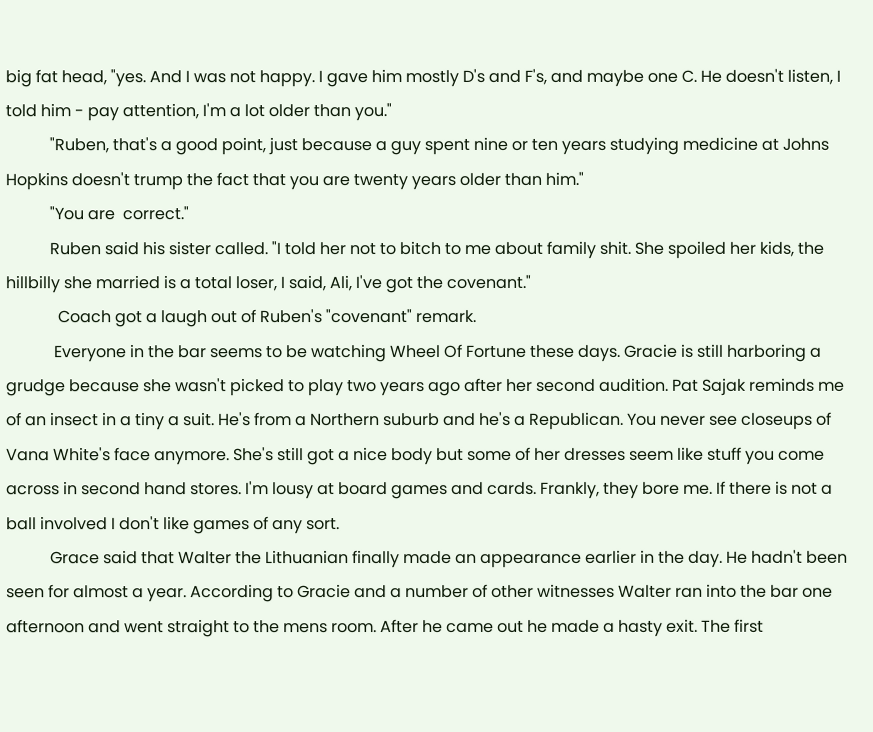big fat head, "yes. And I was not happy. I gave him mostly D's and F's, and maybe one C. He doesn't listen, I told him - pay attention, I'm a lot older than you."
           "Ruben, that's a good point, just because a guy spent nine or ten years studying medicine at Johns Hopkins doesn't trump the fact that you are twenty years older than him."
           "You are  correct."
           Ruben said his sister called. "I told her not to bitch to me about family shit. She spoiled her kids, the hillbilly she married is a total loser, I said, Ali, I've got the covenant."
             Coach got a laugh out of Ruben's "covenant" remark.
            Everyone in the bar seems to be watching Wheel Of Fortune these days. Gracie is still harboring a grudge because she wasn't picked to play two years ago after her second audition. Pat Sajak reminds me of an insect in a tiny a suit. He's from a Northern suburb and he's a Republican. You never see closeups of Vana White's face anymore. She's still got a nice body but some of her dresses seem like stuff you come across in second hand stores. I'm lousy at board games and cards. Frankly, they bore me. If there is not a ball involved I don't like games of any sort.
           Grace said that Walter the Lithuanian finally made an appearance earlier in the day. He hadn't been seen for almost a year. According to Gracie and a number of other witnesses Walter ran into the bar one afternoon and went straight to the mens room. After he came out he made a hasty exit. The first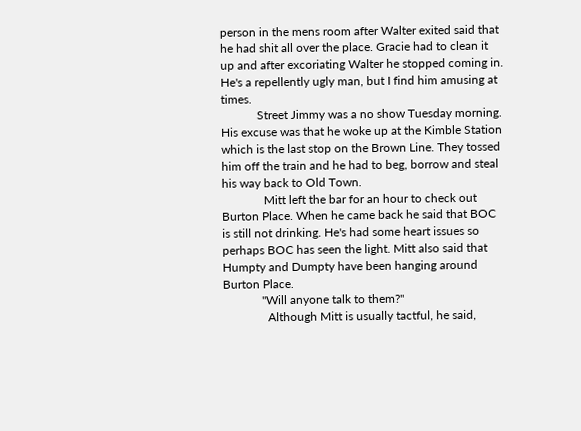person in the mens room after Walter exited said that he had shit all over the place. Gracie had to clean it up and after excoriating Walter he stopped coming in. He's a repellently ugly man, but I find him amusing at times.
            Street Jimmy was a no show Tuesday morning. His excuse was that he woke up at the Kimble Station which is the last stop on the Brown Line. They tossed him off the train and he had to beg, borrow and steal his way back to Old Town.
              Mitt left the bar for an hour to check out Burton Place. When he came back he said that BOC is still not drinking. He's had some heart issues so perhaps BOC has seen the light. Mitt also said that Humpty and Dumpty have been hanging around Burton Place.
             "Will anyone talk to them?"
               Although Mitt is usually tactful, he said,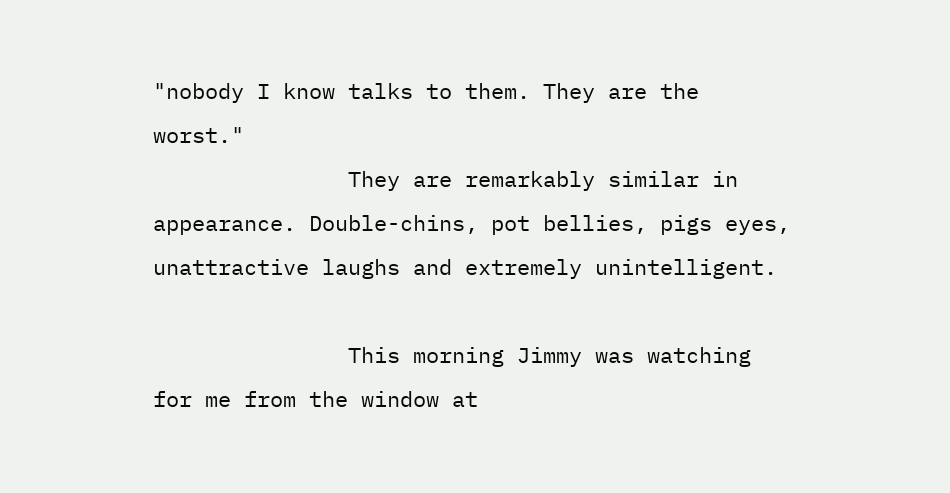"nobody I know talks to them. They are the worst."
               They are remarkably similar in appearance. Double-chins, pot bellies, pigs eyes, unattractive laughs and extremely unintelligent.

               This morning Jimmy was watching for me from the window at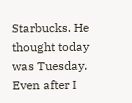Starbucks. He thought today was Tuesday. Even after I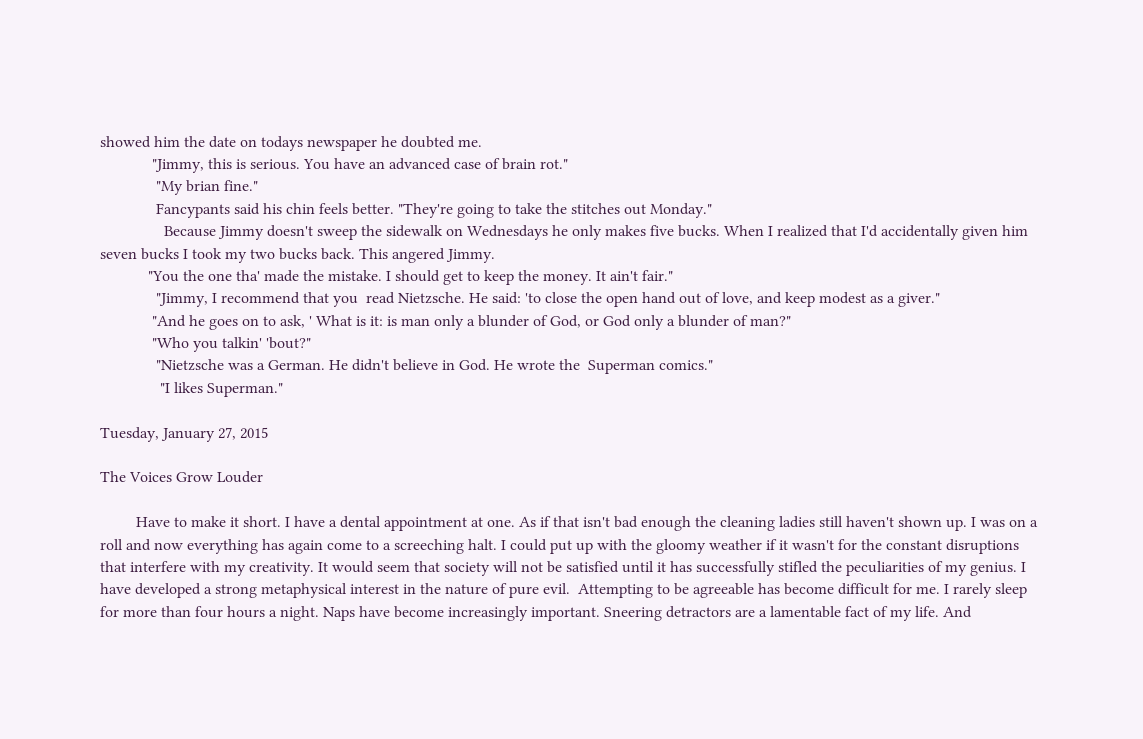showed him the date on todays newspaper he doubted me.
             "Jimmy, this is serious. You have an advanced case of brain rot."
              "My brian fine."
              Fancypants said his chin feels better. "They're going to take the stitches out Monday."
                Because Jimmy doesn't sweep the sidewalk on Wednesdays he only makes five bucks. When I realized that I'd accidentally given him seven bucks I took my two bucks back. This angered Jimmy.
            "You the one tha' made the mistake. I should get to keep the money. It ain't fair."
              "Jimmy, I recommend that you  read Nietzsche. He said: 'to close the open hand out of love, and keep modest as a giver."
             "And he goes on to ask, ' What is it: is man only a blunder of God, or God only a blunder of man?"
             "Who you talkin' 'bout?"
              "Nietzsche was a German. He didn't believe in God. He wrote the  Superman comics."
               "I likes Superman."

Tuesday, January 27, 2015

The Voices Grow Louder

         Have to make it short. I have a dental appointment at one. As if that isn't bad enough the cleaning ladies still haven't shown up. I was on a roll and now everything has again come to a screeching halt. I could put up with the gloomy weather if it wasn't for the constant disruptions that interfere with my creativity. It would seem that society will not be satisfied until it has successfully stifled the peculiarities of my genius. I have developed a strong metaphysical interest in the nature of pure evil.  Attempting to be agreeable has become difficult for me. I rarely sleep for more than four hours a night. Naps have become increasingly important. Sneering detractors are a lamentable fact of my life. And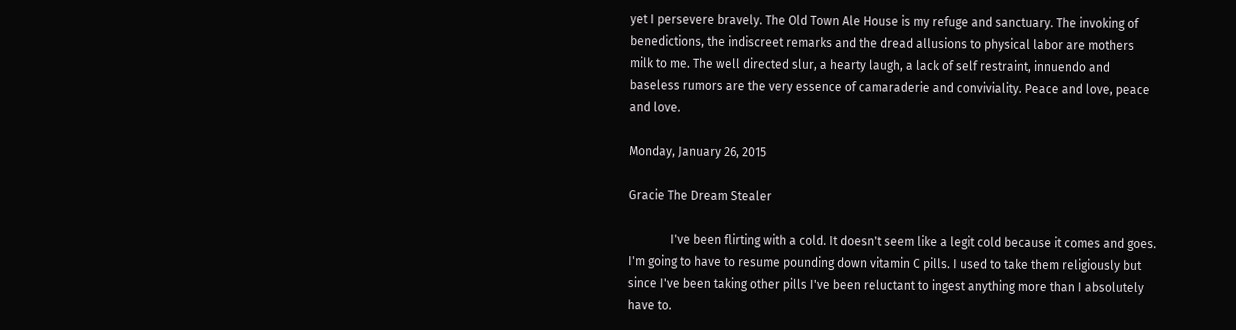yet I persevere bravely. The Old Town Ale House is my refuge and sanctuary. The invoking of benedictions, the indiscreet remarks and the dread allusions to physical labor are mothers milk to me. The well directed slur, a hearty laugh, a lack of self restraint, innuendo and baseless rumors are the very essence of camaraderie and conviviality. Peace and love, peace and love.

Monday, January 26, 2015

Gracie The Dream Stealer

              I've been flirting with a cold. It doesn't seem like a legit cold because it comes and goes. I'm going to have to resume pounding down vitamin C pills. I used to take them religiously but since I've been taking other pills I've been reluctant to ingest anything more than I absolutely have to.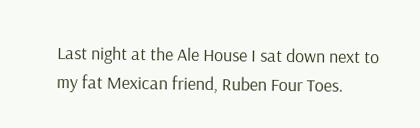Last night at the Ale House I sat down next to my fat Mexican friend, Ruben Four Toes.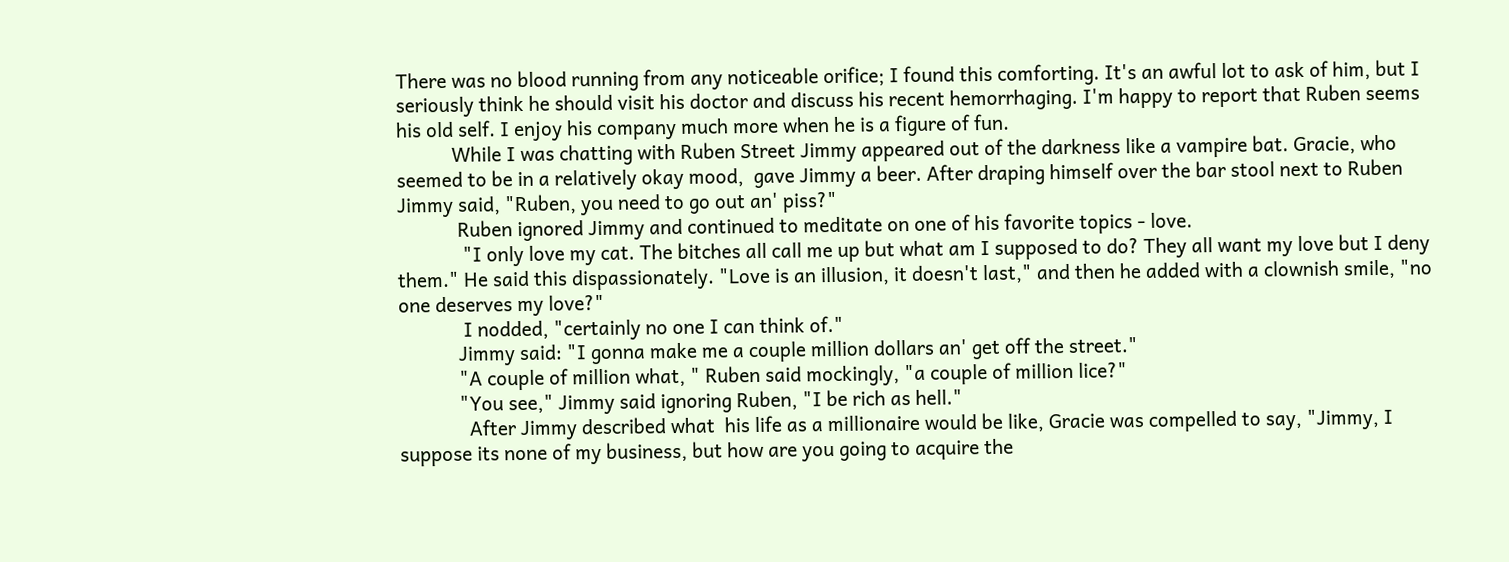There was no blood running from any noticeable orifice; I found this comforting. It's an awful lot to ask of him, but I seriously think he should visit his doctor and discuss his recent hemorrhaging. I'm happy to report that Ruben seems his old self. I enjoy his company much more when he is a figure of fun.
           While I was chatting with Ruben Street Jimmy appeared out of the darkness like a vampire bat. Gracie, who seemed to be in a relatively okay mood,  gave Jimmy a beer. After draping himself over the bar stool next to Ruben Jimmy said, "Ruben, you need to go out an' piss?"
            Ruben ignored Jimmy and continued to meditate on one of his favorite topics - love.
             "I only love my cat. The bitches all call me up but what am I supposed to do? They all want my love but I deny them." He said this dispassionately. "Love is an illusion, it doesn't last," and then he added with a clownish smile, "no one deserves my love?"
             I nodded, "certainly no one I can think of."
            Jimmy said: "I gonna make me a couple million dollars an' get off the street."
            "A couple of million what, " Ruben said mockingly, "a couple of million lice?"
            "You see," Jimmy said ignoring Ruben, "I be rich as hell."
              After Jimmy described what  his life as a millionaire would be like, Gracie was compelled to say, "Jimmy, I suppose its none of my business, but how are you going to acquire the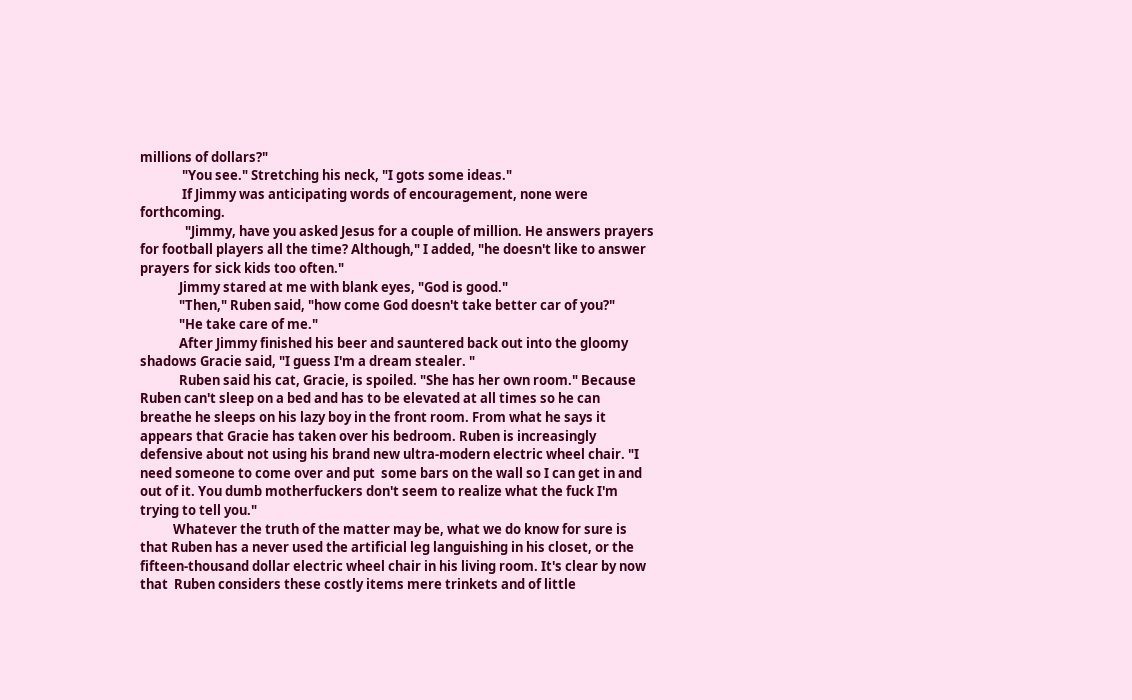millions of dollars?"
              "You see." Stretching his neck, "I gots some ideas."
              If Jimmy was anticipating words of encouragement, none were forthcoming.
               "Jimmy, have you asked Jesus for a couple of million. He answers prayers for football players all the time? Although," I added, "he doesn't like to answer prayers for sick kids too often."
             Jimmy stared at me with blank eyes, "God is good."
             "Then," Ruben said, "how come God doesn't take better car of you?"
             "He take care of me."
             After Jimmy finished his beer and sauntered back out into the gloomy shadows Gracie said, "I guess I'm a dream stealer. "
             Ruben said his cat, Gracie, is spoiled. "She has her own room." Because Ruben can't sleep on a bed and has to be elevated at all times so he can breathe he sleeps on his lazy boy in the front room. From what he says it appears that Gracie has taken over his bedroom. Ruben is increasingly defensive about not using his brand new ultra-modern electric wheel chair. "I need someone to come over and put  some bars on the wall so I can get in and out of it. You dumb motherfuckers don't seem to realize what the fuck I'm trying to tell you."
           Whatever the truth of the matter may be, what we do know for sure is that Ruben has a never used the artificial leg languishing in his closet, or the  fifteen-thousand dollar electric wheel chair in his living room. It's clear by now that  Ruben considers these costly items mere trinkets and of little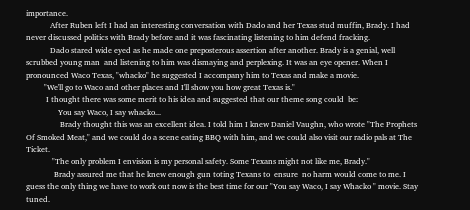importance.
            After Ruben left I had an interesting conversation with Dado and her Texas stud muffin, Brady. I had never discussed politics with Brady before and it was fascinating listening to him defend fracking.
            Dado stared wide eyed as he made one preposterous assertion after another. Brady is a genial, well scrubbed young man  and listening to him was dismaying and perplexing. It was an eye opener. When I pronounced Waco Texas, "whacko" he suggested I accompany him to Texas and make a movie.
         "We'll go to Waco and other places and I'll show you how great Texas is."
          I thought there was some merit to his idea and suggested that our theme song could  be:
                You say Waco, I say whacko...
                 Brady thought this was an excellent idea. I told him I knew Daniel Vaughn, who wrote "The Prophets Of Smoked Meat," and we could do a scene eating BBQ with him, and we could also visit our radio pals at The Ticket.
             "The only problem I envision is my personal safety. Some Texans might not like me, Brady."
              Brady assured me that he knew enough gun toting Texans to  ensure  no harm would come to me. I guess the only thing we have to work out now is the best time for our "You say Waco, I say Whacko " movie. Stay tuned.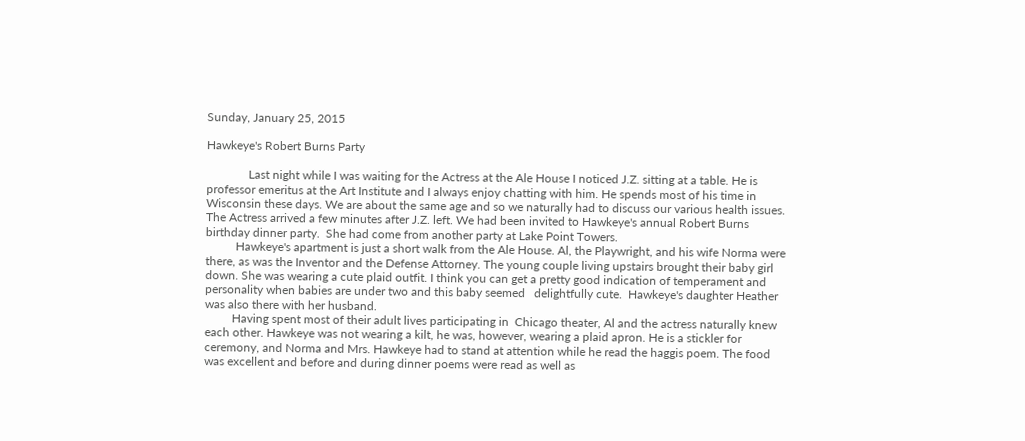Sunday, January 25, 2015

Hawkeye's Robert Burns Party

              Last night while I was waiting for the Actress at the Ale House I noticed J.Z. sitting at a table. He is  professor emeritus at the Art Institute and I always enjoy chatting with him. He spends most of his time in Wisconsin these days. We are about the same age and so we naturally had to discuss our various health issues. The Actress arrived a few minutes after J.Z. left. We had been invited to Hawkeye's annual Robert Burns birthday dinner party.  She had come from another party at Lake Point Towers.
          Hawkeye's apartment is just a short walk from the Ale House. Al, the Playwright, and his wife Norma were there, as was the Inventor and the Defense Attorney. The young couple living upstairs brought their baby girl down. She was wearing a cute plaid outfit. I think you can get a pretty good indication of temperament and personality when babies are under two and this baby seemed   delightfully cute.  Hawkeye's daughter Heather was also there with her husband.
         Having spent most of their adult lives participating in  Chicago theater, Al and the actress naturally knew each other. Hawkeye was not wearing a kilt, he was, however, wearing a plaid apron. He is a stickler for ceremony, and Norma and Mrs. Hawkeye had to stand at attention while he read the haggis poem. The food was excellent and before and during dinner poems were read as well as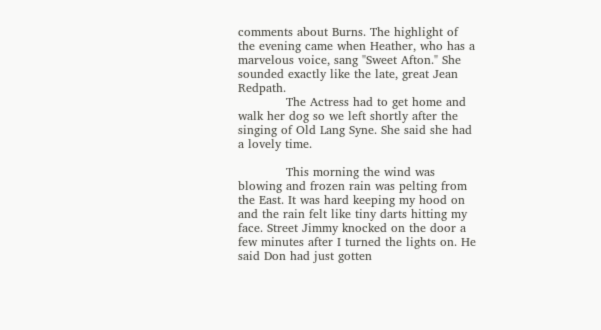comments about Burns. The highlight of the evening came when Heather, who has a marvelous voice, sang "Sweet Afton." She sounded exactly like the late, great Jean Redpath.
            The Actress had to get home and walk her dog so we left shortly after the singing of Old Lang Syne. She said she had a lovely time.

            This morning the wind was blowing and frozen rain was pelting from the East. It was hard keeping my hood on and the rain felt like tiny darts hitting my face. Street Jimmy knocked on the door a few minutes after I turned the lights on. He said Don had just gotten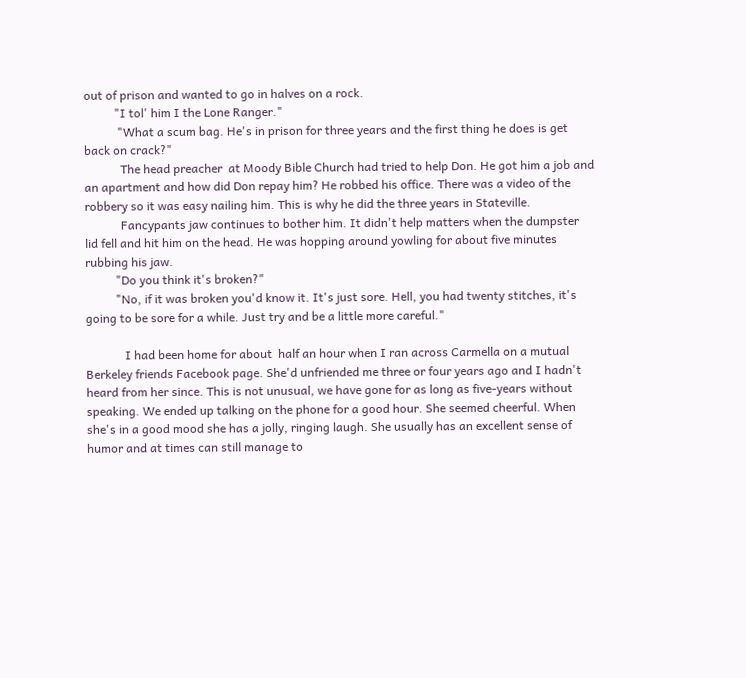out of prison and wanted to go in halves on a rock.
          "I tol' him I the Lone Ranger."
           "What a scum bag. He's in prison for three years and the first thing he does is get back on crack?"
            The head preacher  at Moody Bible Church had tried to help Don. He got him a job and an apartment and how did Don repay him? He robbed his office. There was a video of the robbery so it was easy nailing him. This is why he did the three years in Stateville.
            Fancypants jaw continues to bother him. It didn't help matters when the dumpster  lid fell and hit him on the head. He was hopping around yowling for about five minutes rubbing his jaw.
          "Do you think it's broken?"
          "No, if it was broken you'd know it. It's just sore. Hell, you had twenty stitches, it's going to be sore for a while. Just try and be a little more careful."

             I had been home for about  half an hour when I ran across Carmella on a mutual Berkeley friends Facebook page. She'd unfriended me three or four years ago and I hadn't heard from her since. This is not unusual, we have gone for as long as five-years without speaking. We ended up talking on the phone for a good hour. She seemed cheerful. When she's in a good mood she has a jolly, ringing laugh. She usually has an excellent sense of humor and at times can still manage to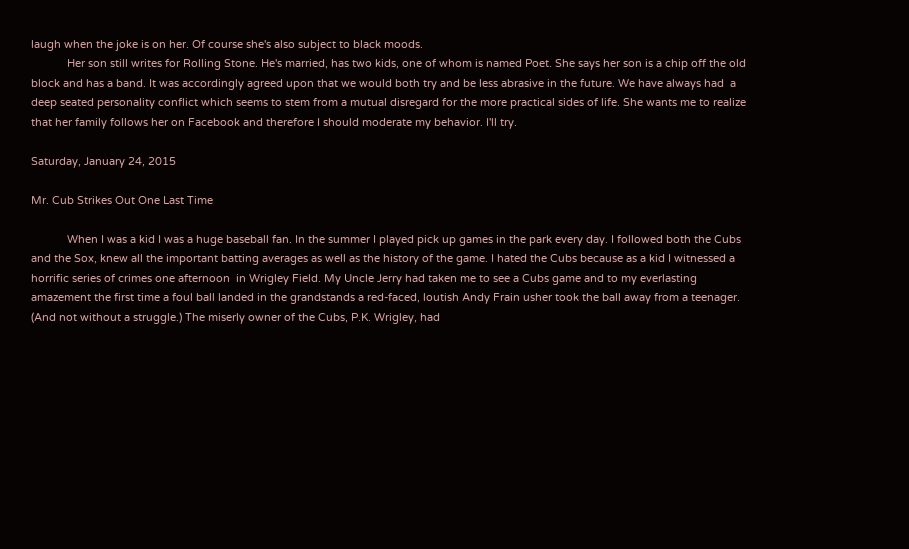laugh when the joke is on her. Of course she's also subject to black moods.
            Her son still writes for Rolling Stone. He's married, has two kids, one of whom is named Poet. She says her son is a chip off the old block and has a band. It was accordingly agreed upon that we would both try and be less abrasive in the future. We have always had  a deep seated personality conflict which seems to stem from a mutual disregard for the more practical sides of life. She wants me to realize that her family follows her on Facebook and therefore I should moderate my behavior. I'll try.

Saturday, January 24, 2015

Mr. Cub Strikes Out One Last Time

            When I was a kid I was a huge baseball fan. In the summer I played pick up games in the park every day. I followed both the Cubs and the Sox, knew all the important batting averages as well as the history of the game. I hated the Cubs because as a kid I witnessed a horrific series of crimes one afternoon  in Wrigley Field. My Uncle Jerry had taken me to see a Cubs game and to my everlasting amazement the first time a foul ball landed in the grandstands a red-faced, loutish Andy Frain usher took the ball away from a teenager. (And not without a struggle.) The miserly owner of the Cubs, P.K. Wrigley, had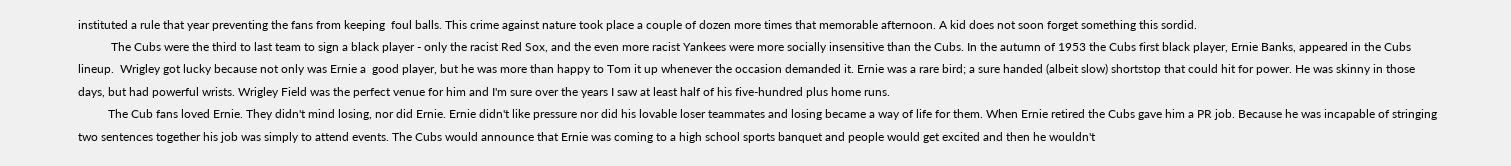instituted a rule that year preventing the fans from keeping  foul balls. This crime against nature took place a couple of dozen more times that memorable afternoon. A kid does not soon forget something this sordid.
           The Cubs were the third to last team to sign a black player - only the racist Red Sox, and the even more racist Yankees were more socially insensitive than the Cubs. In the autumn of 1953 the Cubs first black player, Ernie Banks, appeared in the Cubs lineup.  Wrigley got lucky because not only was Ernie a  good player, but he was more than happy to Tom it up whenever the occasion demanded it. Ernie was a rare bird; a sure handed (albeit slow) shortstop that could hit for power. He was skinny in those days, but had powerful wrists. Wrigley Field was the perfect venue for him and I'm sure over the years I saw at least half of his five-hundred plus home runs.
          The Cub fans loved Ernie. They didn't mind losing, nor did Ernie. Ernie didn't like pressure nor did his lovable loser teammates and losing became a way of life for them. When Ernie retired the Cubs gave him a PR job. Because he was incapable of stringing two sentences together his job was simply to attend events. The Cubs would announce that Ernie was coming to a high school sports banquet and people would get excited and then he wouldn't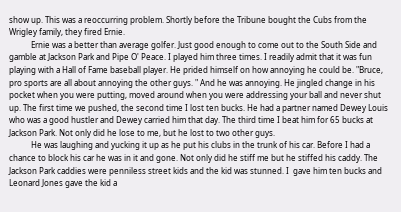show up. This was a reoccurring problem. Shortly before the Tribune bought the Cubs from the Wrigley family, they fired Ernie.
           Ernie was a better than average golfer. Just good enough to come out to the South Side and gamble at Jackson Park and Pipe O' Peace. I played him three times. I readily admit that it was fun playing with a Hall of Fame baseball player. He prided himself on how annoying he could be. "Bruce, pro sports are all about annoying the other guys. " And he was annoying. He jingled change in his pocket when you were putting, moved around when you were addressing your ball and never shut up. The first time we pushed, the second time I lost ten bucks. He had a partner named Dewey Louis who was a good hustler and Dewey carried him that day. The third time I beat him for 65 bucks at Jackson Park. Not only did he lose to me, but he lost to two other guys.
           He was laughing and yucking it up as he put his clubs in the trunk of his car. Before I had a chance to block his car he was in it and gone. Not only did he stiff me but he stiffed his caddy. The Jackson Park caddies were penniless street kids and the kid was stunned. I  gave him ten bucks and Leonard Jones gave the kid a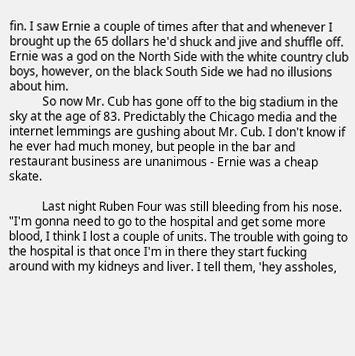fin. I saw Ernie a couple of times after that and whenever I brought up the 65 dollars he'd shuck and jive and shuffle off. Ernie was a god on the North Side with the white country club boys, however, on the black South Side we had no illusions about him.
           So now Mr. Cub has gone off to the big stadium in the sky at the age of 83. Predictably the Chicago media and the internet lemmings are gushing about Mr. Cub. I don't know if he ever had much money, but people in the bar and restaurant business are unanimous - Ernie was a cheap skate.

           Last night Ruben Four was still bleeding from his nose. "I'm gonna need to go to the hospital and get some more blood, I think I lost a couple of units. The trouble with going to the hospital is that once I'm in there they start fucking around with my kidneys and liver. I tell them, 'hey assholes,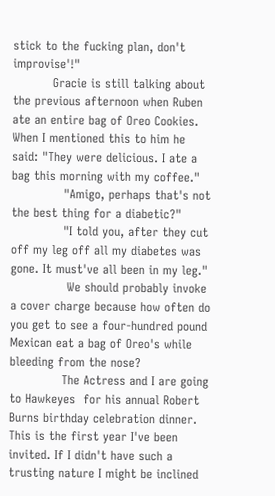stick to the fucking plan, don't improvise'!"
          Gracie is still talking about the previous afternoon when Ruben ate an entire bag of Oreo Cookies. When I mentioned this to him he said: "They were delicious. I ate a bag this morning with my coffee."
             "Amigo, perhaps that's not the best thing for a diabetic?"
             "I told you, after they cut off my leg off all my diabetes was gone. It must've all been in my leg."
              We should probably invoke a cover charge because how often do you get to see a four-hundred pound Mexican eat a bag of Oreo's while bleeding from the nose?
             The Actress and I are going to Hawkeyes  for his annual Robert Burns birthday celebration dinner. This is the first year I've been invited. If I didn't have such a  trusting nature I might be inclined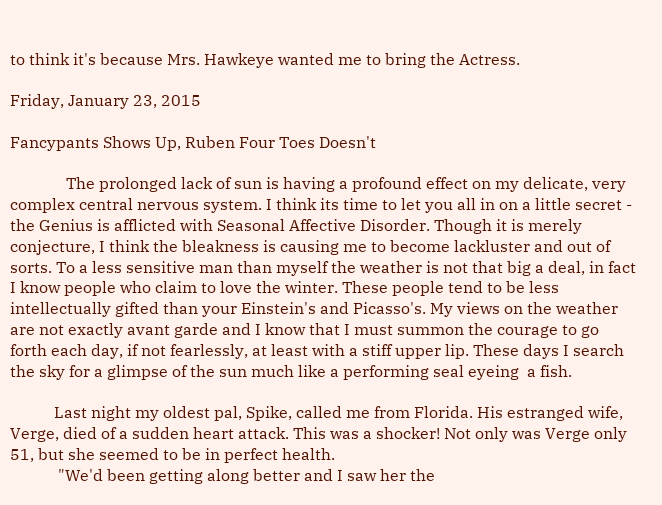to think it's because Mrs. Hawkeye wanted me to bring the Actress.

Friday, January 23, 2015

Fancypants Shows Up, Ruben Four Toes Doesn't

              The prolonged lack of sun is having a profound effect on my delicate, very complex central nervous system. I think its time to let you all in on a little secret - the Genius is afflicted with Seasonal Affective Disorder. Though it is merely conjecture, I think the bleakness is causing me to become lackluster and out of sorts. To a less sensitive man than myself the weather is not that big a deal, in fact I know people who claim to love the winter. These people tend to be less intellectually gifted than your Einstein's and Picasso's. My views on the weather are not exactly avant garde and I know that I must summon the courage to go forth each day, if not fearlessly, at least with a stiff upper lip. These days I search the sky for a glimpse of the sun much like a performing seal eyeing  a fish.

           Last night my oldest pal, Spike, called me from Florida. His estranged wife, Verge, died of a sudden heart attack. This was a shocker! Not only was Verge only 51, but she seemed to be in perfect health.
            "We'd been getting along better and I saw her the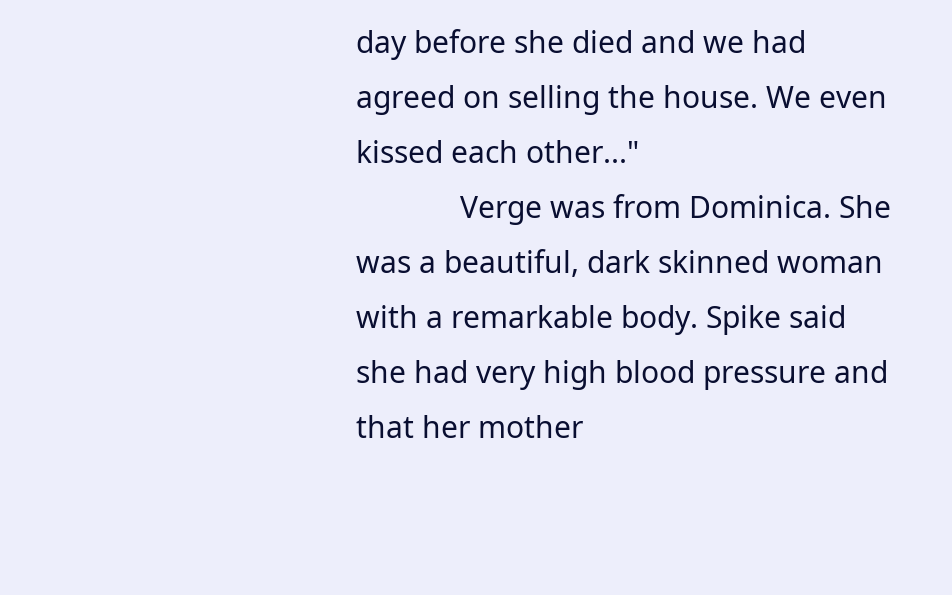day before she died and we had agreed on selling the house. We even kissed each other..."
             Verge was from Dominica. She was a beautiful, dark skinned woman with a remarkable body. Spike said she had very high blood pressure and that her mother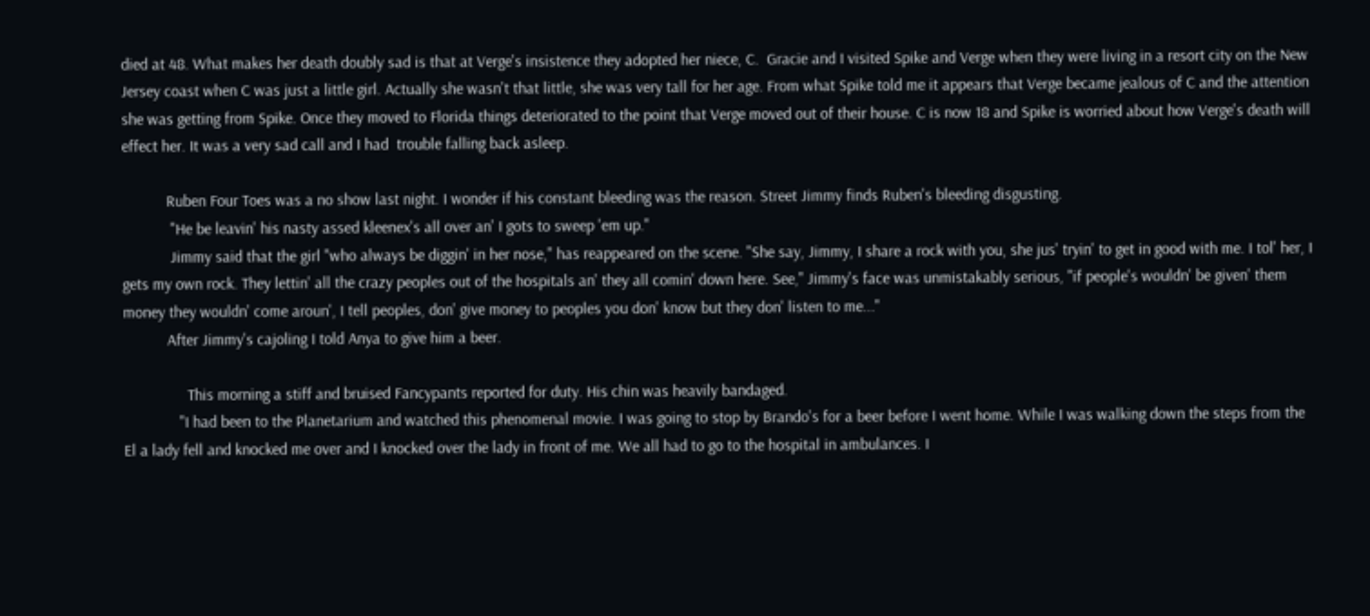died at 48. What makes her death doubly sad is that at Verge's insistence they adopted her niece, C.  Gracie and I visited Spike and Verge when they were living in a resort city on the New Jersey coast when C was just a little girl. Actually she wasn't that little, she was very tall for her age. From what Spike told me it appears that Verge became jealous of C and the attention she was getting from Spike. Once they moved to Florida things deteriorated to the point that Verge moved out of their house. C is now 18 and Spike is worried about how Verge's death will effect her. It was a very sad call and I had  trouble falling back asleep.

           Ruben Four Toes was a no show last night. I wonder if his constant bleeding was the reason. Street Jimmy finds Ruben's bleeding disgusting.
            "He be leavin' his nasty assed kleenex's all over an' I gots to sweep 'em up."
            Jimmy said that the girl "who always be diggin' in her nose," has reappeared on the scene. "She say, Jimmy, I share a rock with you, she jus' tryin' to get in good with me. I tol' her, I gets my own rock. They lettin' all the crazy peoples out of the hospitals an' they all comin' down here. See," Jimmy's face was unmistakably serious, "if people's wouldn' be given' them money they wouldn' come aroun', I tell peoples, don' give money to peoples you don' know but they don' listen to me..."
           After Jimmy's cajoling I told Anya to give him a beer.

                This morning a stiff and bruised Fancypants reported for duty. His chin was heavily bandaged.
              "I had been to the Planetarium and watched this phenomenal movie. I was going to stop by Brando's for a beer before I went home. While I was walking down the steps from the El a lady fell and knocked me over and I knocked over the lady in front of me. We all had to go to the hospital in ambulances. I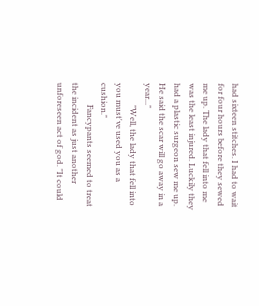had sixteen stitches. I had to wait for four hours before they sewed me up. The lady that fell into me was the least injured. Luckily they had a plastic surgeon sew me up. He said the scar will go away in a year..."
           "Well, the lady that fell into you must've used you as a cushion."
           Fancypants seemed to treat the incident as just another unforeseen act of god. "It could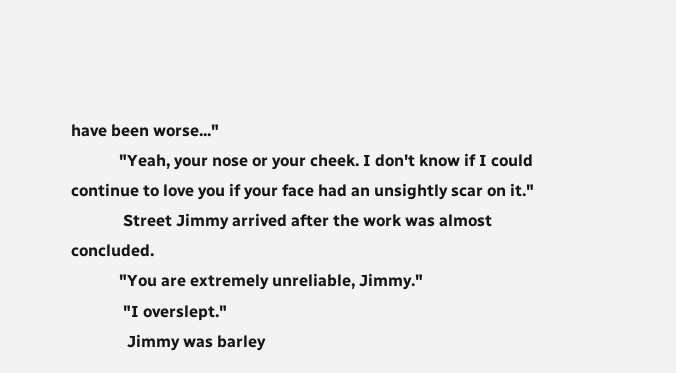have been worse..."
            "Yeah, your nose or your cheek. I don't know if I could continue to love you if your face had an unsightly scar on it."
             Street Jimmy arrived after the work was almost concluded.
            "You are extremely unreliable, Jimmy."
             "I overslept."
              Jimmy was barley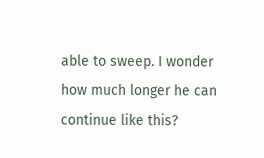able to sweep. I wonder how much longer he can continue like this?